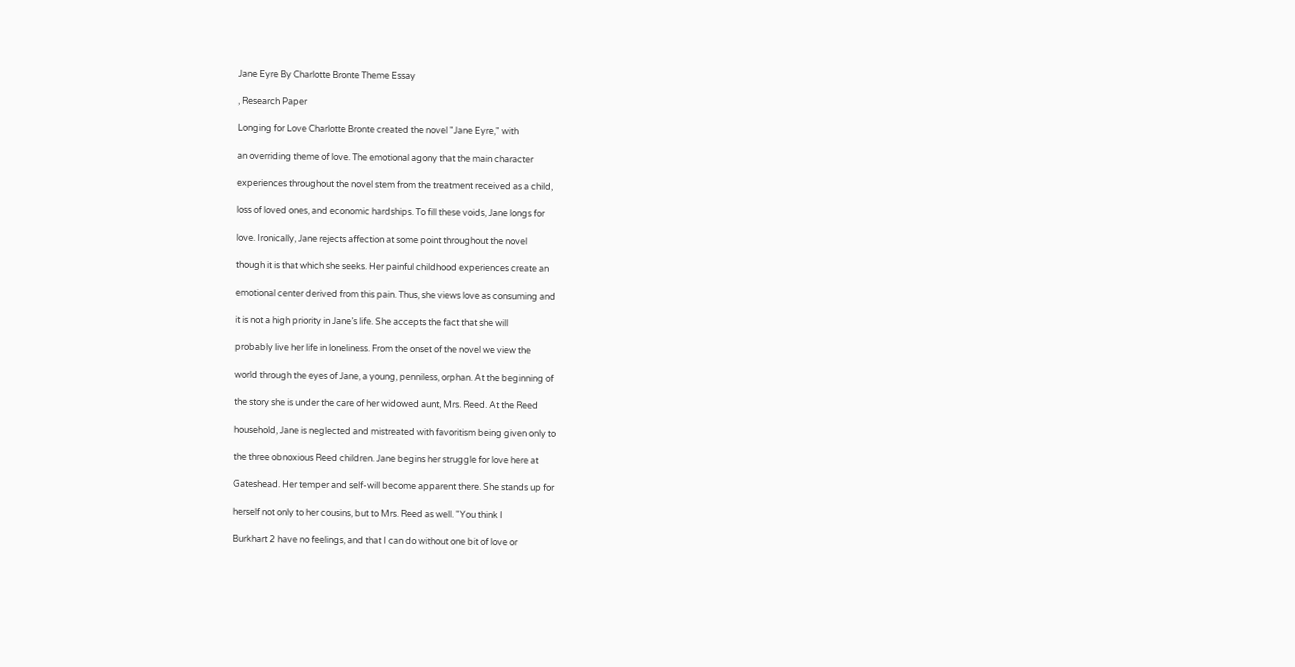Jane Eyre By Charlotte Bronte Theme Essay

, Research Paper

Longing for Love Charlotte Bronte created the novel "Jane Eyre," with

an overriding theme of love. The emotional agony that the main character

experiences throughout the novel stem from the treatment received as a child,

loss of loved ones, and economic hardships. To fill these voids, Jane longs for

love. Ironically, Jane rejects affection at some point throughout the novel

though it is that which she seeks. Her painful childhood experiences create an

emotional center derived from this pain. Thus, she views love as consuming and

it is not a high priority in Jane’s life. She accepts the fact that she will

probably live her life in loneliness. From the onset of the novel we view the

world through the eyes of Jane, a young, penniless, orphan. At the beginning of

the story she is under the care of her widowed aunt, Mrs. Reed. At the Reed

household, Jane is neglected and mistreated with favoritism being given only to

the three obnoxious Reed children. Jane begins her struggle for love here at

Gateshead. Her temper and self-will become apparent there. She stands up for

herself not only to her cousins, but to Mrs. Reed as well. "You think I

Burkhart 2 have no feelings, and that I can do without one bit of love or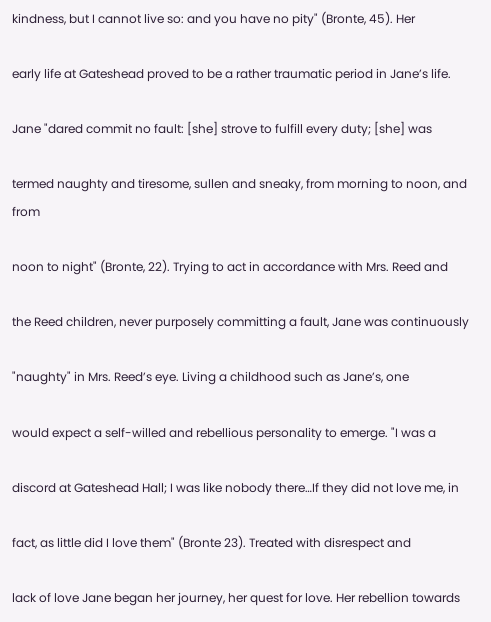kindness, but I cannot live so: and you have no pity" (Bronte, 45). Her

early life at Gateshead proved to be a rather traumatic period in Jane’s life.

Jane "dared commit no fault: [she] strove to fulfill every duty; [she] was

termed naughty and tiresome, sullen and sneaky, from morning to noon, and from

noon to night" (Bronte, 22). Trying to act in accordance with Mrs. Reed and

the Reed children, never purposely committing a fault, Jane was continuously

"naughty" in Mrs. Reed’s eye. Living a childhood such as Jane’s, one

would expect a self-willed and rebellious personality to emerge. "I was a

discord at Gateshead Hall; I was like nobody there…If they did not love me, in

fact, as little did I love them" (Bronte 23). Treated with disrespect and

lack of love Jane began her journey, her quest for love. Her rebellion towards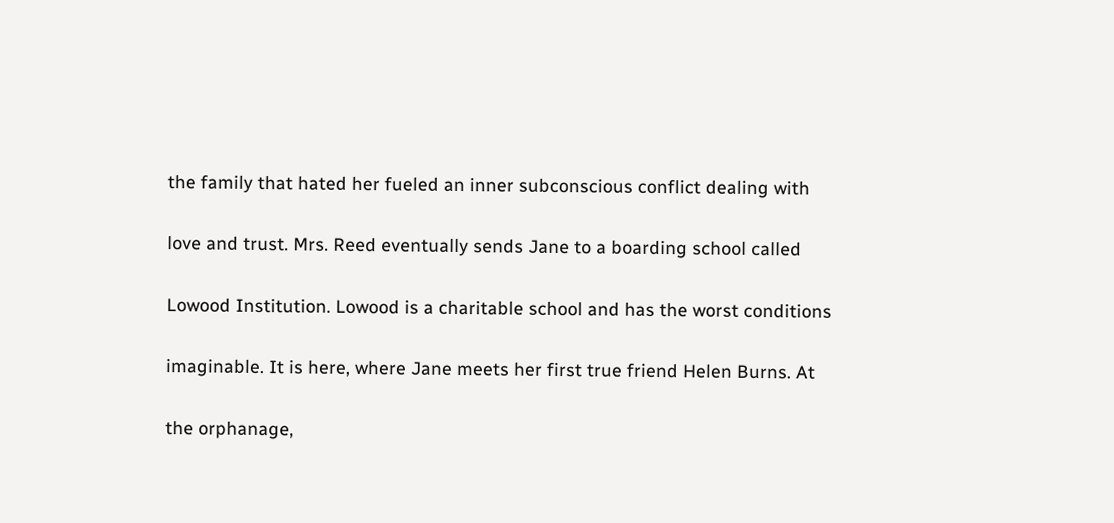the family that hated her fueled an inner subconscious conflict dealing with

love and trust. Mrs. Reed eventually sends Jane to a boarding school called

Lowood Institution. Lowood is a charitable school and has the worst conditions

imaginable. It is here, where Jane meets her first true friend Helen Burns. At

the orphanage,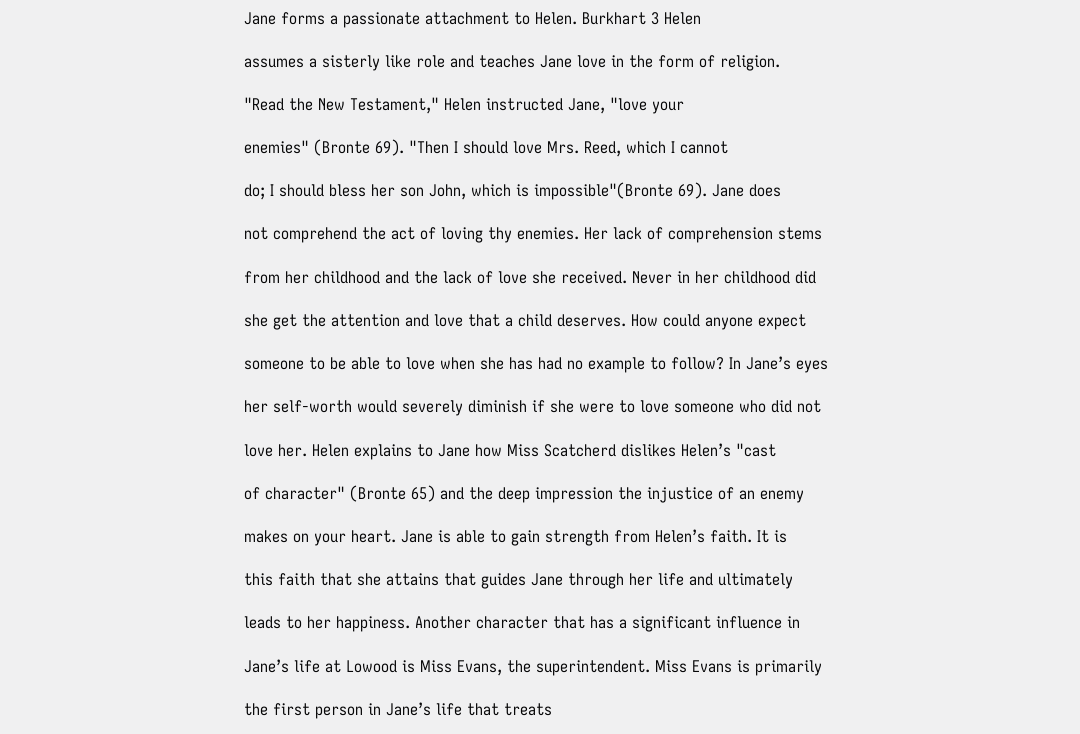Jane forms a passionate attachment to Helen. Burkhart 3 Helen

assumes a sisterly like role and teaches Jane love in the form of religion.

"Read the New Testament," Helen instructed Jane, "love your

enemies" (Bronte 69). "Then I should love Mrs. Reed, which I cannot

do; I should bless her son John, which is impossible"(Bronte 69). Jane does

not comprehend the act of loving thy enemies. Her lack of comprehension stems

from her childhood and the lack of love she received. Never in her childhood did

she get the attention and love that a child deserves. How could anyone expect

someone to be able to love when she has had no example to follow? In Jane’s eyes

her self-worth would severely diminish if she were to love someone who did not

love her. Helen explains to Jane how Miss Scatcherd dislikes Helen’s "cast

of character" (Bronte 65) and the deep impression the injustice of an enemy

makes on your heart. Jane is able to gain strength from Helen’s faith. It is

this faith that she attains that guides Jane through her life and ultimately

leads to her happiness. Another character that has a significant influence in

Jane’s life at Lowood is Miss Evans, the superintendent. Miss Evans is primarily

the first person in Jane’s life that treats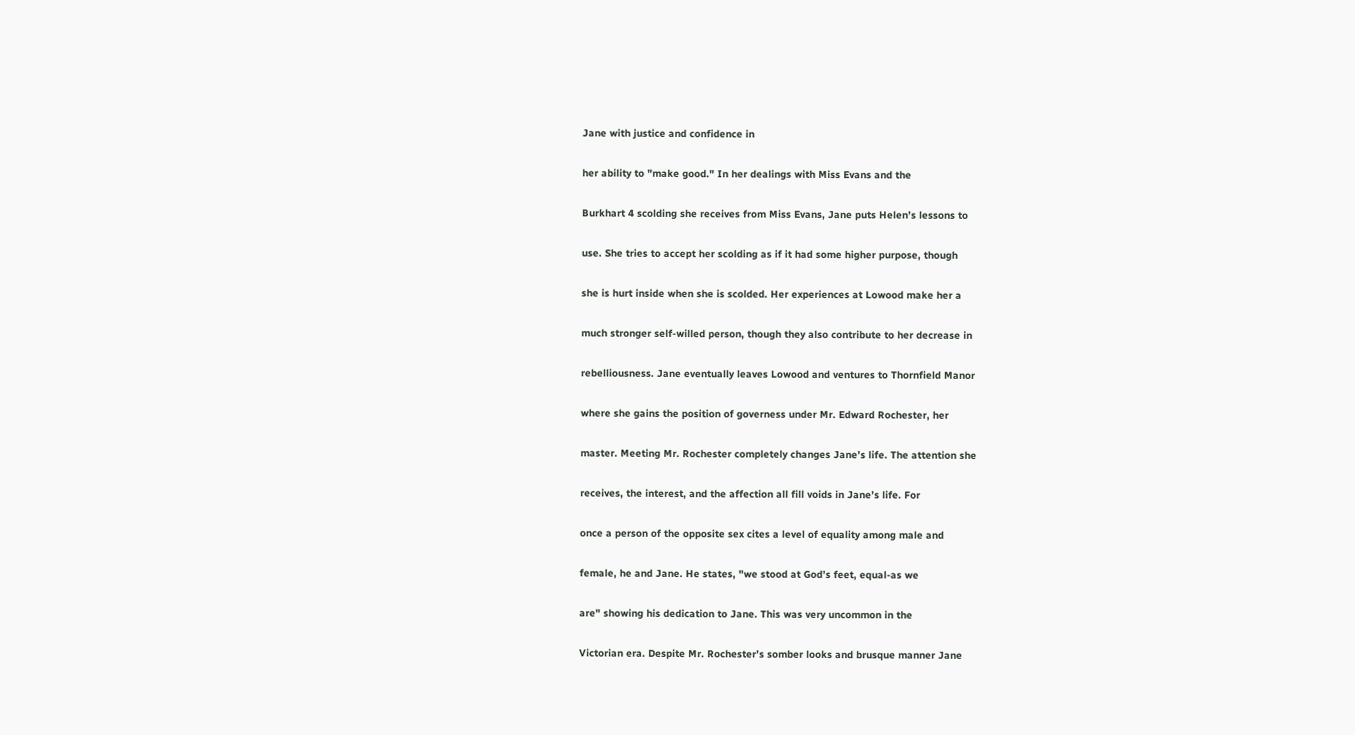Jane with justice and confidence in

her ability to "make good." In her dealings with Miss Evans and the

Burkhart 4 scolding she receives from Miss Evans, Jane puts Helen’s lessons to

use. She tries to accept her scolding as if it had some higher purpose, though

she is hurt inside when she is scolded. Her experiences at Lowood make her a

much stronger self-willed person, though they also contribute to her decrease in

rebelliousness. Jane eventually leaves Lowood and ventures to Thornfield Manor

where she gains the position of governess under Mr. Edward Rochester, her

master. Meeting Mr. Rochester completely changes Jane’s life. The attention she

receives, the interest, and the affection all fill voids in Jane’s life. For

once a person of the opposite sex cites a level of equality among male and

female, he and Jane. He states, "we stood at God’s feet, equal-as we

are" showing his dedication to Jane. This was very uncommon in the

Victorian era. Despite Mr. Rochester’s somber looks and brusque manner Jane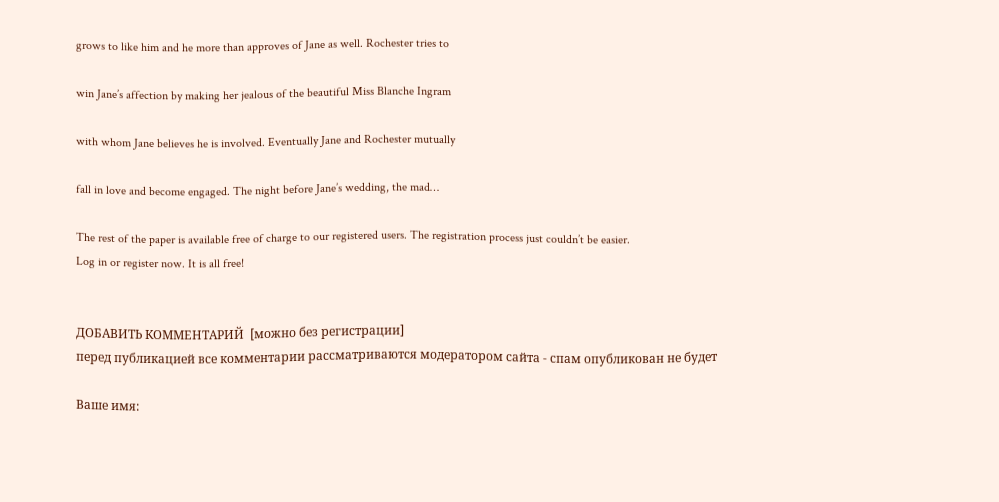grows to like him and he more than approves of Jane as well. Rochester tries to

win Jane’s affection by making her jealous of the beautiful Miss Blanche Ingram

with whom Jane believes he is involved. Eventually Jane and Rochester mutually

fall in love and become engaged. The night before Jane’s wedding, the mad…

The rest of the paper is available free of charge to our registered users. The registration process just couldn’t be easier.
Log in or register now. It is all free!


ДОБАВИТЬ КОММЕНТАРИЙ  [можно без регистрации]
перед публикацией все комментарии рассматриваются модератором сайта - спам опубликован не будет

Ваше имя: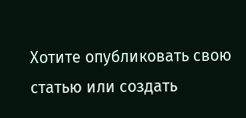Хотите опубликовать свою статью или создать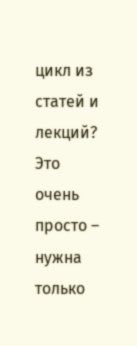цикл из статей и лекций?
Это очень просто – нужна только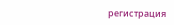регистрация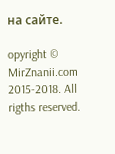на сайте.

opyright © MirZnanii.com 2015-2018. All rigths reserved.